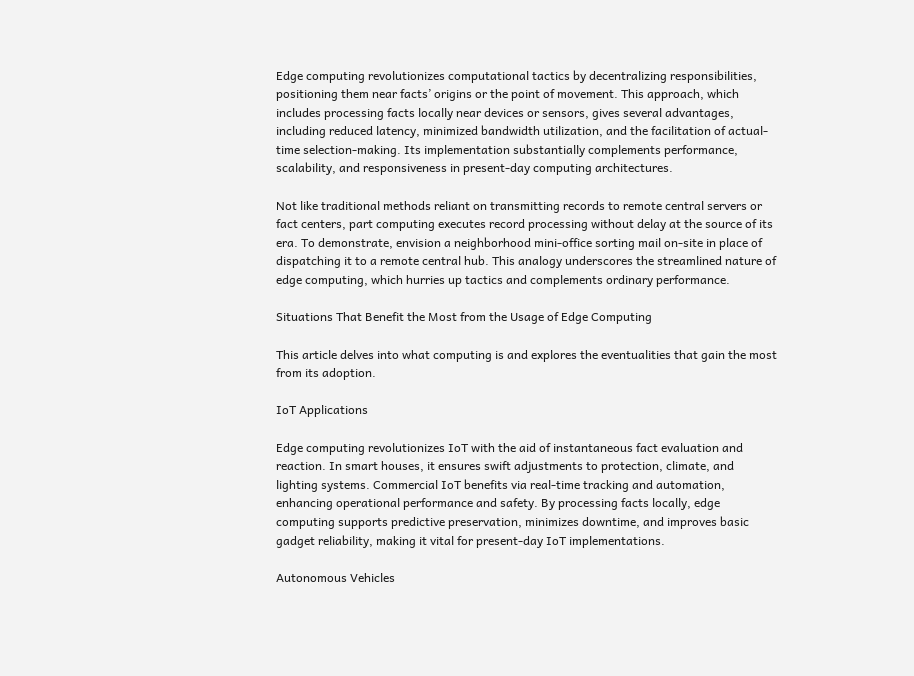Edge computing revolutionizes computational tactics by decentralizing responsibilities, positioning them near facts’ origins or the point of movement. This approach, which includes processing facts locally near devices or sensors, gives several advantages, including reduced latency, minimized bandwidth utilization, and the facilitation of actual-time selection-making. Its implementation substantially complements performance, scalability, and responsiveness in present-day computing architectures.

Not like traditional methods reliant on transmitting records to remote central servers or fact centers, part computing executes record processing without delay at the source of its era. To demonstrate, envision a neighborhood mini-office sorting mail on-site in place of dispatching it to a remote central hub. This analogy underscores the streamlined nature of edge computing, which hurries up tactics and complements ordinary performance.

Situations That Benefit the Most from the Usage of Edge Computing

This article delves into what computing is and explores the eventualities that gain the most from its adoption.

IoT Applications

Edge computing revolutionizes IoT with the aid of instantaneous fact evaluation and reaction. In smart houses, it ensures swift adjustments to protection, climate, and lighting systems. Commercial IoT benefits via real-time tracking and automation, enhancing operational performance and safety. By processing facts locally, edge computing supports predictive preservation, minimizes downtime, and improves basic gadget reliability, making it vital for present-day IoT implementations.

Autonomous Vehicles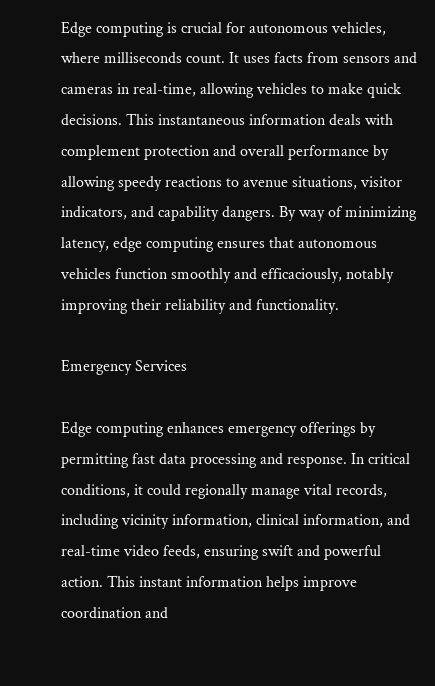Edge computing is crucial for autonomous vehicles, where milliseconds count. It uses facts from sensors and cameras in real-time, allowing vehicles to make quick decisions. This instantaneous information deals with complement protection and overall performance by allowing speedy reactions to avenue situations, visitor indicators, and capability dangers. By way of minimizing latency, edge computing ensures that autonomous vehicles function smoothly and efficaciously, notably improving their reliability and functionality.

Emergency Services

Edge computing enhances emergency offerings by permitting fast data processing and response. In critical conditions, it could regionally manage vital records, including vicinity information, clinical information, and real-time video feeds, ensuring swift and powerful action. This instant information helps improve coordination and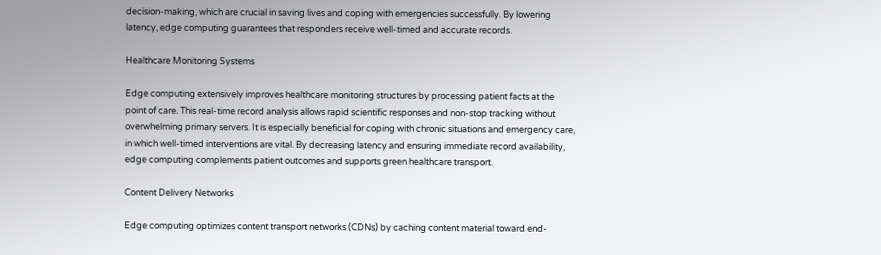decision-making, which are crucial in saving lives and coping with emergencies successfully. By lowering latency, edge computing guarantees that responders receive well-timed and accurate records.

Healthcare Monitoring Systems

Edge computing extensively improves healthcare monitoring structures by processing patient facts at the point of care. This real-time record analysis allows rapid scientific responses and non-stop tracking without overwhelming primary servers. It is especially beneficial for coping with chronic situations and emergency care, in which well-timed interventions are vital. By decreasing latency and ensuring immediate record availability, edge computing complements patient outcomes and supports green healthcare transport.

Content Delivery Networks

Edge computing optimizes content transport networks (CDNs) by caching content material toward end-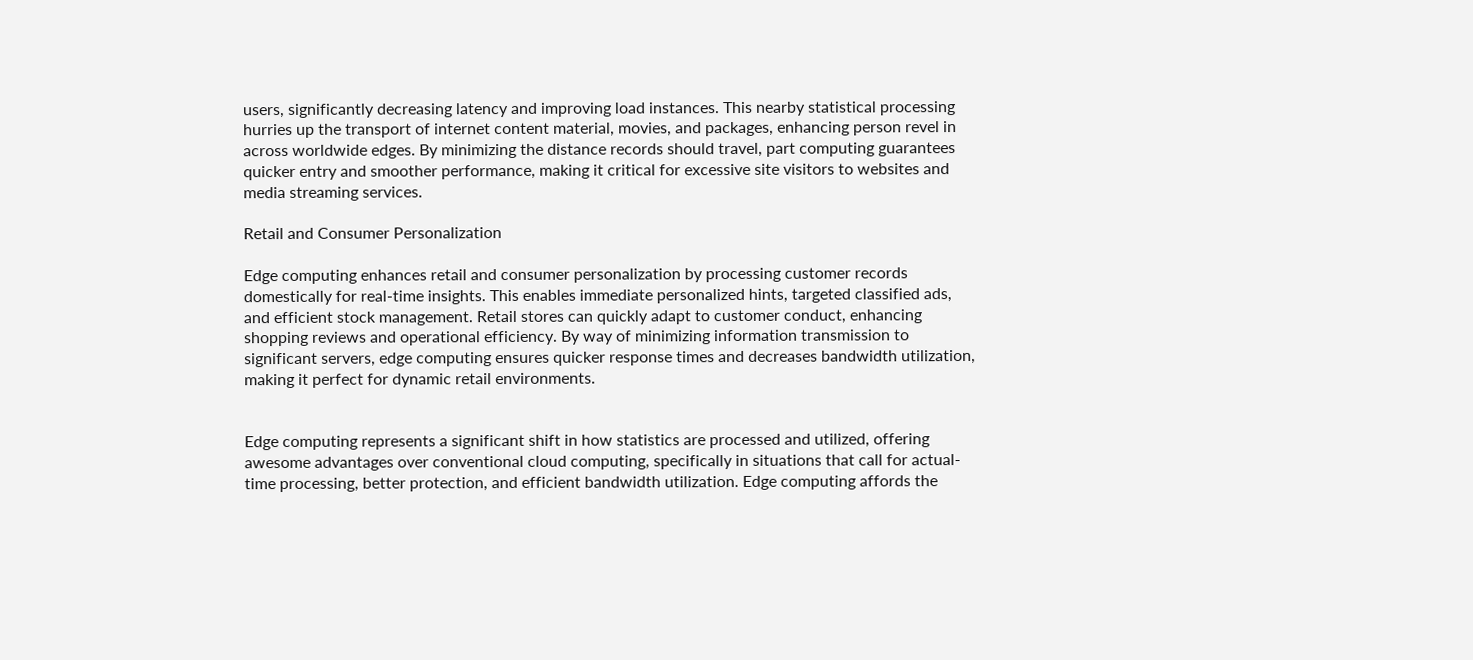users, significantly decreasing latency and improving load instances. This nearby statistical processing hurries up the transport of internet content material, movies, and packages, enhancing person revel in across worldwide edges. By minimizing the distance records should travel, part computing guarantees quicker entry and smoother performance, making it critical for excessive site visitors to websites and media streaming services.

Retail and Consumer Personalization

Edge computing enhances retail and consumer personalization by processing customer records domestically for real-time insights. This enables immediate personalized hints, targeted classified ads, and efficient stock management. Retail stores can quickly adapt to customer conduct, enhancing shopping reviews and operational efficiency. By way of minimizing information transmission to significant servers, edge computing ensures quicker response times and decreases bandwidth utilization, making it perfect for dynamic retail environments.


Edge computing represents a significant shift in how statistics are processed and utilized, offering awesome advantages over conventional cloud computing, specifically in situations that call for actual-time processing, better protection, and efficient bandwidth utilization. Edge computing affords the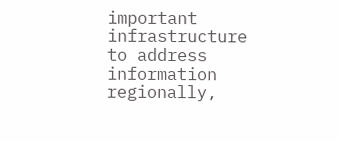important infrastructure to address information regionally,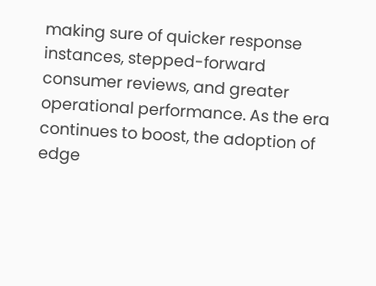making sure of quicker response instances, stepped-forward consumer reviews, and greater operational performance. As the era continues to boost, the adoption of edge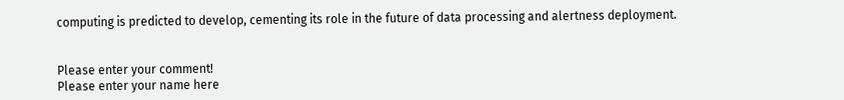computing is predicted to develop, cementing its role in the future of data processing and alertness deployment.


Please enter your comment!
Please enter your name here